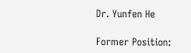Dr. Yunfen He

Former Position: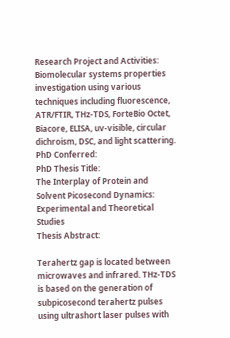Research Project and Activities:
Biomolecular systems properties investigation using various techniques including fluorescence, ATR/FTIR, THz-TDS, ForteBio Octet, Biacore, ELISA, uv-visible, circular dichroism, DSC, and light scattering.
PhD Conferred:
PhD Thesis Title:
The Interplay of Protein and Solvent Picosecond Dynamics: Experimental and Theoretical Studies
Thesis Abstract:

Terahertz gap is located between microwaves and infrared. THz-TDS is based on the generation of subpicosecond terahertz pulses using ultrashort laser pulses with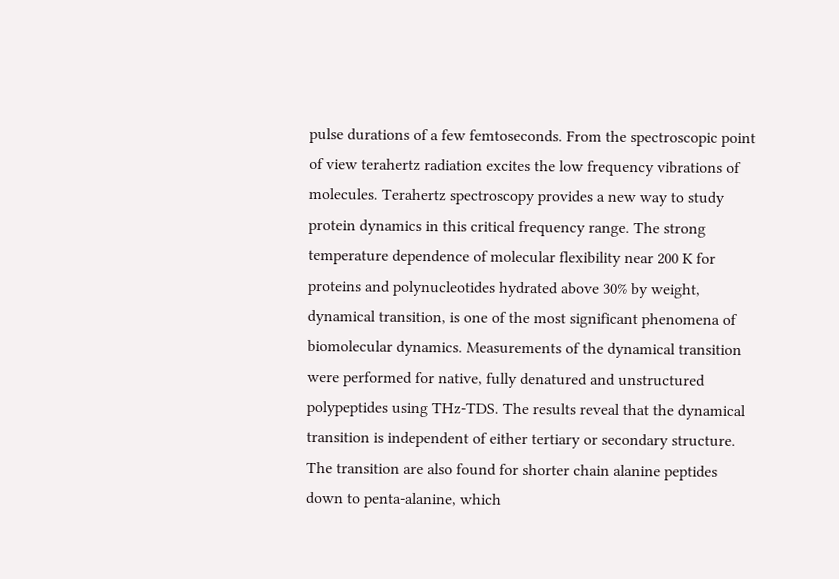pulse durations of a few femtoseconds. From the spectroscopic point of view terahertz radiation excites the low frequency vibrations of molecules. Terahertz spectroscopy provides a new way to study protein dynamics in this critical frequency range. The strong temperature dependence of molecular flexibility near 200 K for proteins and polynucleotides hydrated above 30% by weight, dynamical transition, is one of the most significant phenomena of biomolecular dynamics. Measurements of the dynamical transition were performed for native, fully denatured and unstructured polypeptides using THz-TDS. The results reveal that the dynamical transition is independent of either tertiary or secondary structure. The transition are also found for shorter chain alanine peptides down to penta-alanine, which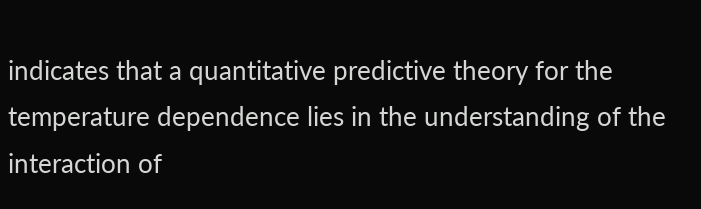indicates that a quantitative predictive theory for the temperature dependence lies in the understanding of the interaction of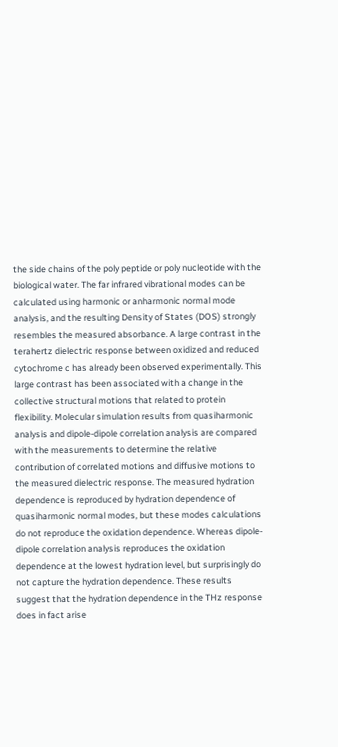the side chains of the poly peptide or poly nucleotide with the biological water. The far infrared vibrational modes can be calculated using harmonic or anharmonic normal mode analysis, and the resulting Density of States (DOS) strongly resembles the measured absorbance. A large contrast in the terahertz dielectric response between oxidized and reduced cytochrome c has already been observed experimentally. This large contrast has been associated with a change in the collective structural motions that related to protein flexibility. Molecular simulation results from quasiharmonic analysis and dipole-dipole correlation analysis are compared with the measurements to determine the relative contribution of correlated motions and diffusive motions to the measured dielectric response. The measured hydration dependence is reproduced by hydration dependence of quasiharmonic normal modes, but these modes calculations do not reproduce the oxidation dependence. Whereas dipole-dipole correlation analysis reproduces the oxidation dependence at the lowest hydration level, but surprisingly do not capture the hydration dependence. These results suggest that the hydration dependence in the THz response does in fact arise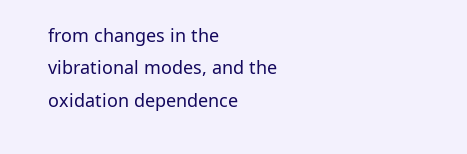from changes in the vibrational modes, and the oxidation dependence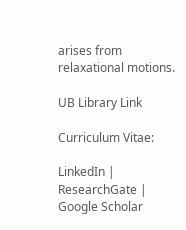arises from relaxational motions.

UB Library Link

Curriculum Vitae:

LinkedIn | ResearchGate | Google Scholar